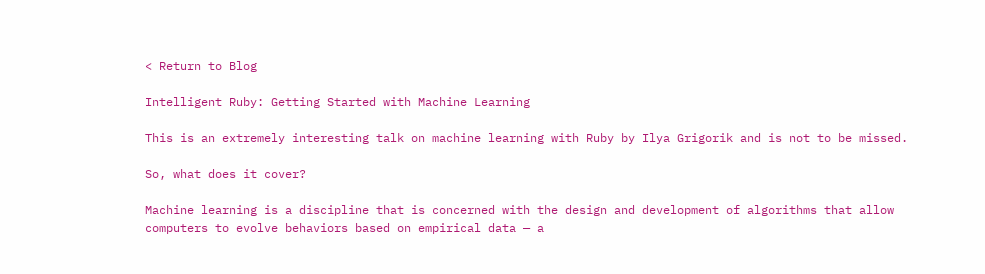< Return to Blog

Intelligent Ruby: Getting Started with Machine Learning

This is an extremely interesting talk on machine learning with Ruby by Ilya Grigorik and is not to be missed.

So, what does it cover?

Machine learning is a discipline that is concerned with the design and development of algorithms that allow computers to evolve behaviors based on empirical data — a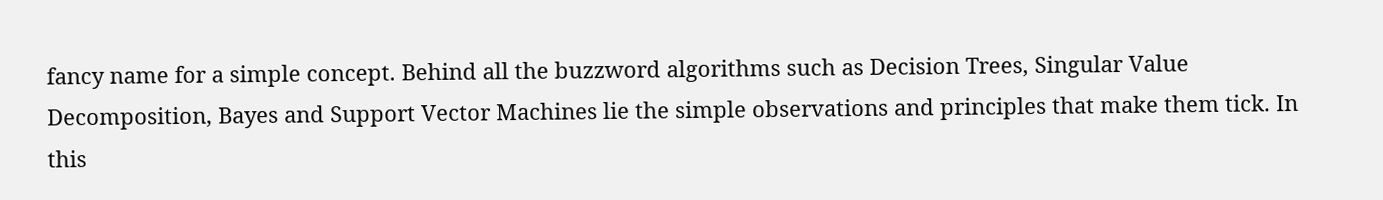fancy name for a simple concept. Behind all the buzzword algorithms such as Decision Trees, Singular Value Decomposition, Bayes and Support Vector Machines lie the simple observations and principles that make them tick. In this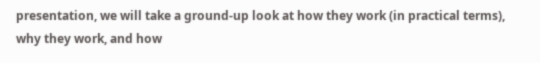presentation, we will take a ground-up look at how they work (in practical terms), why they work, and how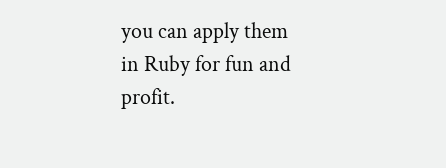you can apply them in Ruby for fun and profit.